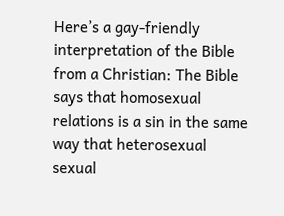Here’s a gay-friendly interpretation of the Bible from a Christian: The Bible says that homosexual relations is a sin in the same way that heterosexual sexual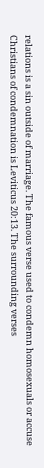relations is a sin outside of marriage. The famous verse used to condemn homosexuals or accuse Christians of condemnation is Leviticus 20:13. The surrounding verses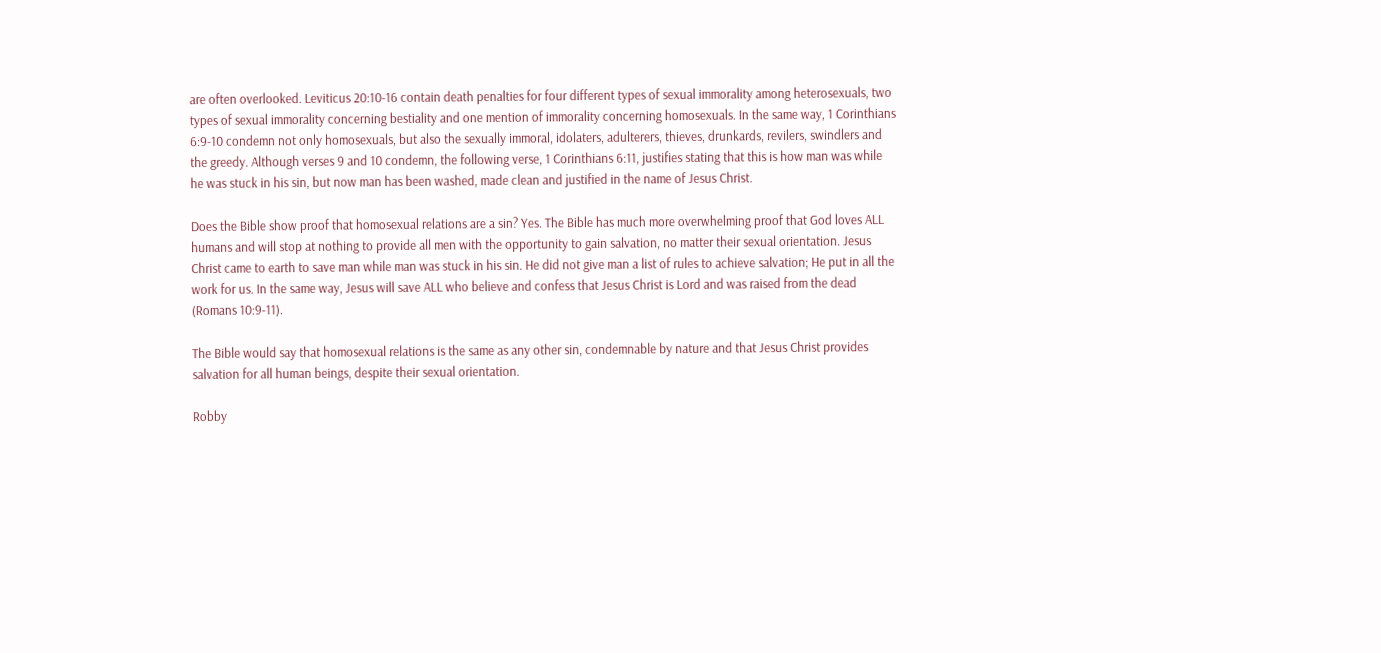are often overlooked. Leviticus 20:10-16 contain death penalties for four different types of sexual immorality among heterosexuals, two types of sexual immorality concerning bestiality and one mention of immorality concerning homosexuals. In the same way, 1 Corinthians 6:9-10 condemn not only homosexuals, but also the sexually immoral, idolaters, adulterers, thieves, drunkards, revilers, swindlers and the greedy. Although verses 9 and 10 condemn, the following verse, 1 Corinthians 6:11, justifies stating that this is how man was while he was stuck in his sin, but now man has been washed, made clean and justified in the name of Jesus Christ.

Does the Bible show proof that homosexual relations are a sin? Yes. The Bible has much more overwhelming proof that God loves ALL humans and will stop at nothing to provide all men with the opportunity to gain salvation, no matter their sexual orientation. Jesus Christ came to earth to save man while man was stuck in his sin. He did not give man a list of rules to achieve salvation; He put in all the work for us. In the same way, Jesus will save ALL who believe and confess that Jesus Christ is Lord and was raised from the dead (Romans 10:9-11).

The Bible would say that homosexual relations is the same as any other sin, condemnable by nature and that Jesus Christ provides salvation for all human beings, despite their sexual orientation.

Robby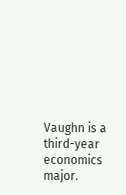Vaughn is a third-year economics major.